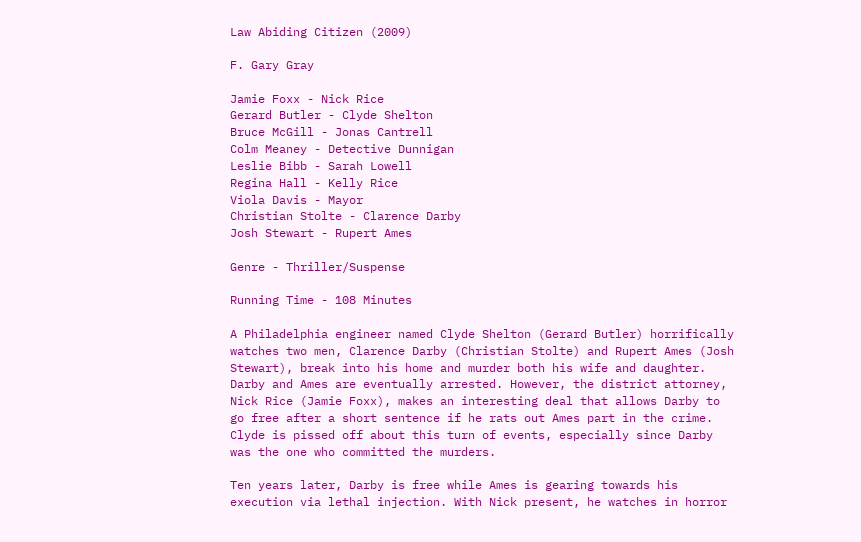Law Abiding Citizen (2009)

F. Gary Gray

Jamie Foxx - Nick Rice
Gerard Butler - Clyde Shelton
Bruce McGill - Jonas Cantrell
Colm Meaney - Detective Dunnigan
Leslie Bibb - Sarah Lowell
Regina Hall - Kelly Rice
Viola Davis - Mayor
Christian Stolte - Clarence Darby
Josh Stewart - Rupert Ames

Genre - Thriller/Suspense

Running Time - 108 Minutes

A Philadelphia engineer named Clyde Shelton (Gerard Butler) horrifically watches two men, Clarence Darby (Christian Stolte) and Rupert Ames (Josh Stewart), break into his home and murder both his wife and daughter. Darby and Ames are eventually arrested. However, the district attorney, Nick Rice (Jamie Foxx), makes an interesting deal that allows Darby to go free after a short sentence if he rats out Ames part in the crime. Clyde is pissed off about this turn of events, especially since Darby was the one who committed the murders.

Ten years later, Darby is free while Ames is gearing towards his execution via lethal injection. With Nick present, he watches in horror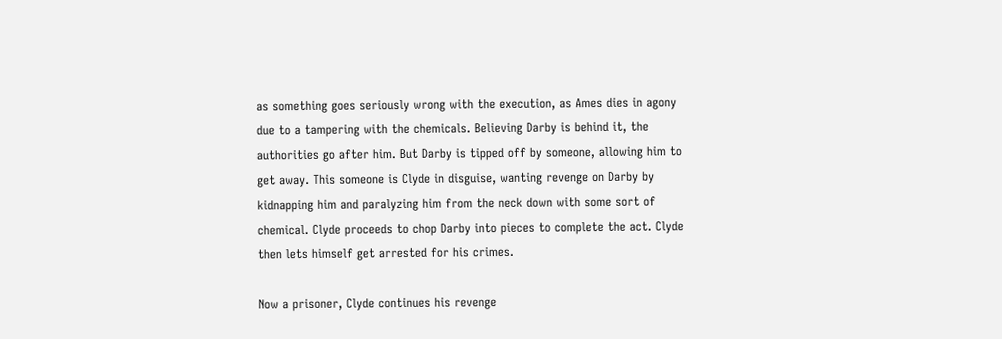as something goes seriously wrong with the execution, as Ames dies in agony due to a tampering with the chemicals. Believing Darby is behind it, the authorities go after him. But Darby is tipped off by someone, allowing him to get away. This someone is Clyde in disguise, wanting revenge on Darby by kidnapping him and paralyzing him from the neck down with some sort of chemical. Clyde proceeds to chop Darby into pieces to complete the act. Clyde then lets himself get arrested for his crimes.

Now a prisoner, Clyde continues his revenge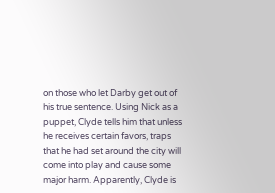on those who let Darby get out of his true sentence. Using Nick as a puppet, Clyde tells him that unless he receives certain favors, traps that he had set around the city will come into play and cause some major harm. Apparently, Clyde is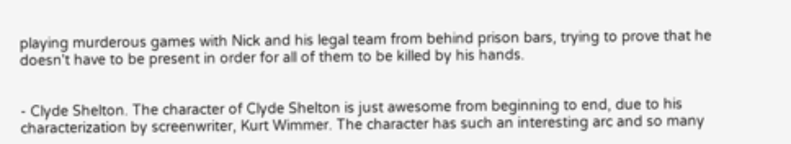playing murderous games with Nick and his legal team from behind prison bars, trying to prove that he doesn't have to be present in order for all of them to be killed by his hands.


- Clyde Shelton. The character of Clyde Shelton is just awesome from beginning to end, due to his characterization by screenwriter, Kurt Wimmer. The character has such an interesting arc and so many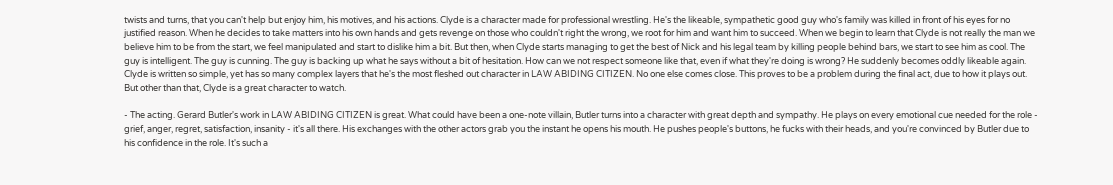twists and turns, that you can't help but enjoy him, his motives, and his actions. Clyde is a character made for professional wrestling. He's the likeable, sympathetic good guy who's family was killed in front of his eyes for no justified reason. When he decides to take matters into his own hands and gets revenge on those who couldn't right the wrong, we root for him and want him to succeed. When we begin to learn that Clyde is not really the man we believe him to be from the start, we feel manipulated and start to dislike him a bit. But then, when Clyde starts managing to get the best of Nick and his legal team by killing people behind bars, we start to see him as cool. The guy is intelligent. The guy is cunning. The guy is backing up what he says without a bit of hesitation. How can we not respect someone like that, even if what they're doing is wrong? He suddenly becomes oddly likeable again. Clyde is written so simple, yet has so many complex layers that he's the most fleshed out character in LAW ABIDING CITIZEN. No one else comes close. This proves to be a problem during the final act, due to how it plays out. But other than that, Clyde is a great character to watch.

- The acting. Gerard Butler's work in LAW ABIDING CITIZEN is great. What could have been a one-note villain, Butler turns into a character with great depth and sympathy. He plays on every emotional cue needed for the role - grief, anger, regret, satisfaction, insanity - it's all there. His exchanges with the other actors grab you the instant he opens his mouth. He pushes people's buttons, he fucks with their heads, and you're convinced by Butler due to his confidence in the role. It's such a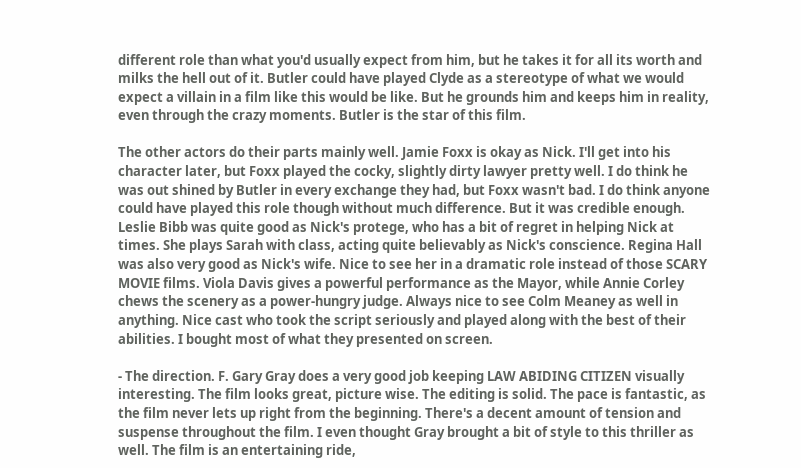different role than what you'd usually expect from him, but he takes it for all its worth and milks the hell out of it. Butler could have played Clyde as a stereotype of what we would expect a villain in a film like this would be like. But he grounds him and keeps him in reality, even through the crazy moments. Butler is the star of this film.

The other actors do their parts mainly well. Jamie Foxx is okay as Nick. I'll get into his character later, but Foxx played the cocky, slightly dirty lawyer pretty well. I do think he was out shined by Butler in every exchange they had, but Foxx wasn't bad. I do think anyone could have played this role though without much difference. But it was credible enough. Leslie Bibb was quite good as Nick's protege, who has a bit of regret in helping Nick at times. She plays Sarah with class, acting quite believably as Nick's conscience. Regina Hall was also very good as Nick's wife. Nice to see her in a dramatic role instead of those SCARY MOVIE films. Viola Davis gives a powerful performance as the Mayor, while Annie Corley chews the scenery as a power-hungry judge. Always nice to see Colm Meaney as well in anything. Nice cast who took the script seriously and played along with the best of their abilities. I bought most of what they presented on screen.

- The direction. F. Gary Gray does a very good job keeping LAW ABIDING CITIZEN visually interesting. The film looks great, picture wise. The editing is solid. The pace is fantastic, as the film never lets up right from the beginning. There's a decent amount of tension and suspense throughout the film. I even thought Gray brought a bit of style to this thriller as well. The film is an entertaining ride,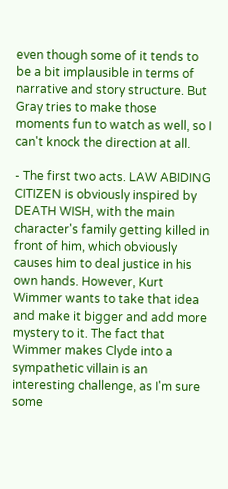even though some of it tends to be a bit implausible in terms of narrative and story structure. But Gray tries to make those moments fun to watch as well, so I can't knock the direction at all.

- The first two acts. LAW ABIDING CITIZEN is obviously inspired by DEATH WISH, with the main character's family getting killed in front of him, which obviously causes him to deal justice in his own hands. However, Kurt Wimmer wants to take that idea and make it bigger and add more mystery to it. The fact that Wimmer makes Clyde into a sympathetic villain is an interesting challenge, as I'm sure some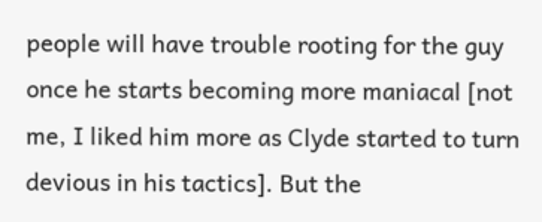people will have trouble rooting for the guy once he starts becoming more maniacal [not me, I liked him more as Clyde started to turn devious in his tactics]. But the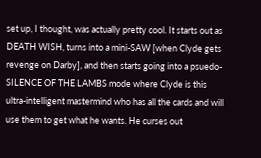set up, I thought, was actually pretty cool. It starts out as DEATH WISH, turns into a mini-SAW [when Clyde gets revenge on Darby], and then starts going into a psuedo-SILENCE OF THE LAMBS mode where Clyde is this ultra-intelligent mastermind who has all the cards and will use them to get what he wants. He curses out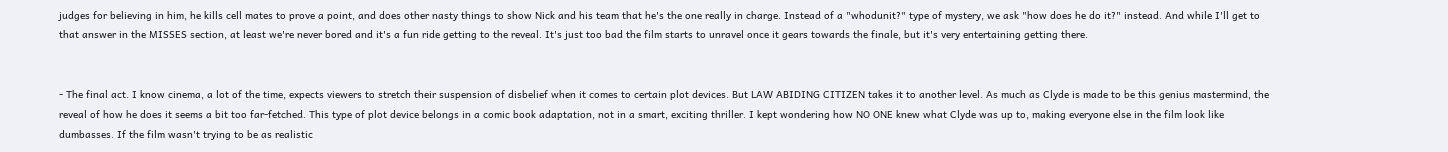judges for believing in him, he kills cell mates to prove a point, and does other nasty things to show Nick and his team that he's the one really in charge. Instead of a "whodunit?" type of mystery, we ask "how does he do it?" instead. And while I'll get to that answer in the MISSES section, at least we're never bored and it's a fun ride getting to the reveal. It's just too bad the film starts to unravel once it gears towards the finale, but it's very entertaining getting there.


- The final act. I know cinema, a lot of the time, expects viewers to stretch their suspension of disbelief when it comes to certain plot devices. But LAW ABIDING CITIZEN takes it to another level. As much as Clyde is made to be this genius mastermind, the reveal of how he does it seems a bit too far-fetched. This type of plot device belongs in a comic book adaptation, not in a smart, exciting thriller. I kept wondering how NO ONE knew what Clyde was up to, making everyone else in the film look like dumbasses. If the film wasn't trying to be as realistic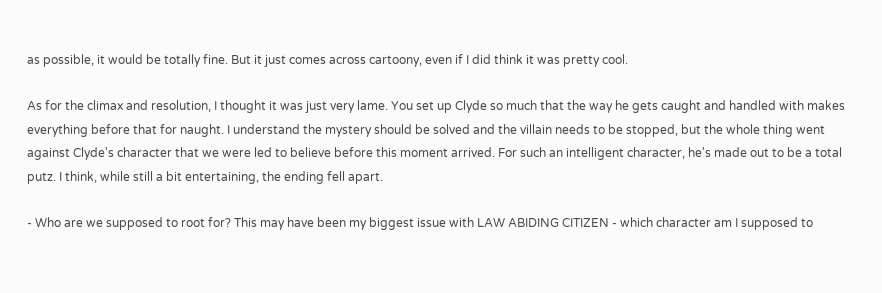as possible, it would be totally fine. But it just comes across cartoony, even if I did think it was pretty cool.

As for the climax and resolution, I thought it was just very lame. You set up Clyde so much that the way he gets caught and handled with makes everything before that for naught. I understand the mystery should be solved and the villain needs to be stopped, but the whole thing went against Clyde's character that we were led to believe before this moment arrived. For such an intelligent character, he's made out to be a total putz. I think, while still a bit entertaining, the ending fell apart.

- Who are we supposed to root for? This may have been my biggest issue with LAW ABIDING CITIZEN - which character am I supposed to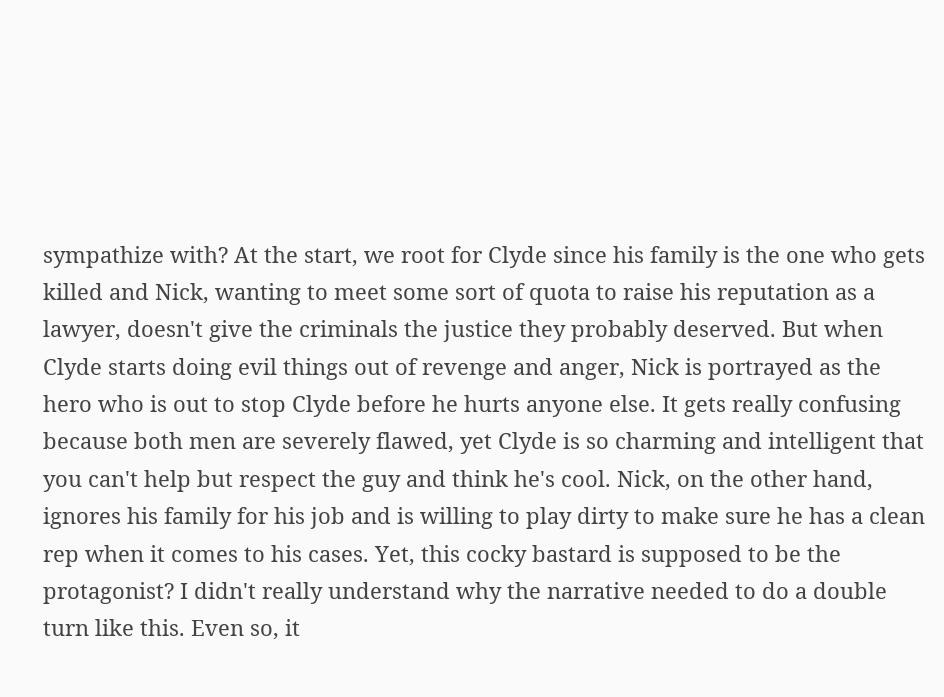sympathize with? At the start, we root for Clyde since his family is the one who gets killed and Nick, wanting to meet some sort of quota to raise his reputation as a lawyer, doesn't give the criminals the justice they probably deserved. But when Clyde starts doing evil things out of revenge and anger, Nick is portrayed as the hero who is out to stop Clyde before he hurts anyone else. It gets really confusing because both men are severely flawed, yet Clyde is so charming and intelligent that you can't help but respect the guy and think he's cool. Nick, on the other hand, ignores his family for his job and is willing to play dirty to make sure he has a clean rep when it comes to his cases. Yet, this cocky bastard is supposed to be the protagonist? I didn't really understand why the narrative needed to do a double turn like this. Even so, it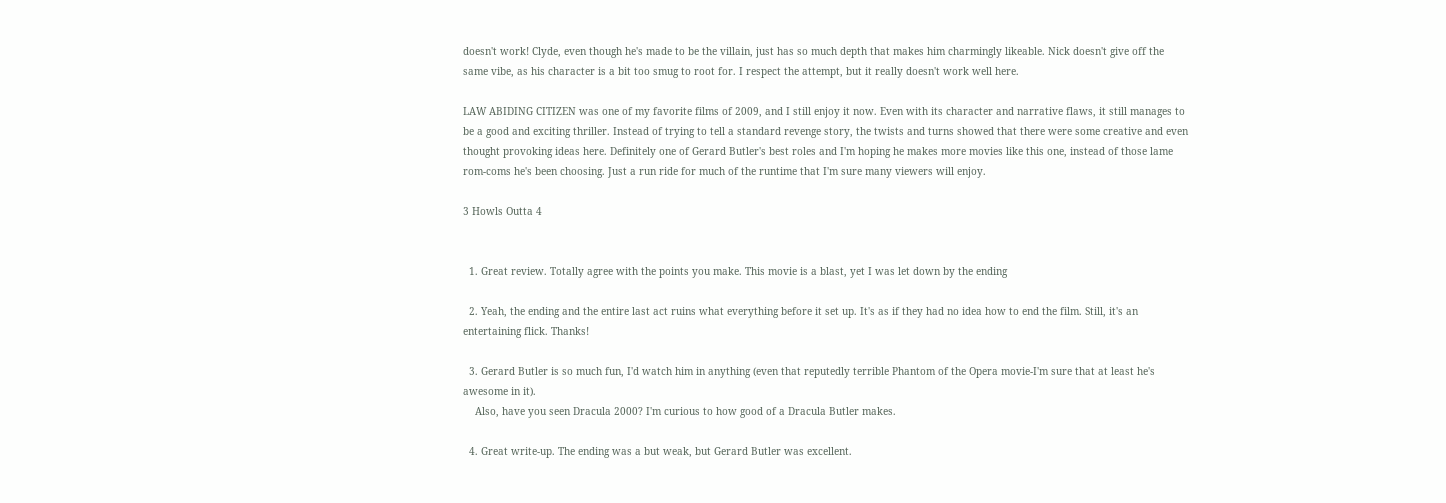doesn't work! Clyde, even though he's made to be the villain, just has so much depth that makes him charmingly likeable. Nick doesn't give off the same vibe, as his character is a bit too smug to root for. I respect the attempt, but it really doesn't work well here.

LAW ABIDING CITIZEN was one of my favorite films of 2009, and I still enjoy it now. Even with its character and narrative flaws, it still manages to be a good and exciting thriller. Instead of trying to tell a standard revenge story, the twists and turns showed that there were some creative and even thought provoking ideas here. Definitely one of Gerard Butler's best roles and I'm hoping he makes more movies like this one, instead of those lame rom-coms he's been choosing. Just a run ride for much of the runtime that I'm sure many viewers will enjoy.

3 Howls Outta 4


  1. Great review. Totally agree with the points you make. This movie is a blast, yet I was let down by the ending

  2. Yeah, the ending and the entire last act ruins what everything before it set up. It's as if they had no idea how to end the film. Still, it's an entertaining flick. Thanks!

  3. Gerard Butler is so much fun, I'd watch him in anything (even that reputedly terrible Phantom of the Opera movie-I'm sure that at least he's awesome in it).
    Also, have you seen Dracula 2000? I'm curious to how good of a Dracula Butler makes.

  4. Great write-up. The ending was a but weak, but Gerard Butler was excellent.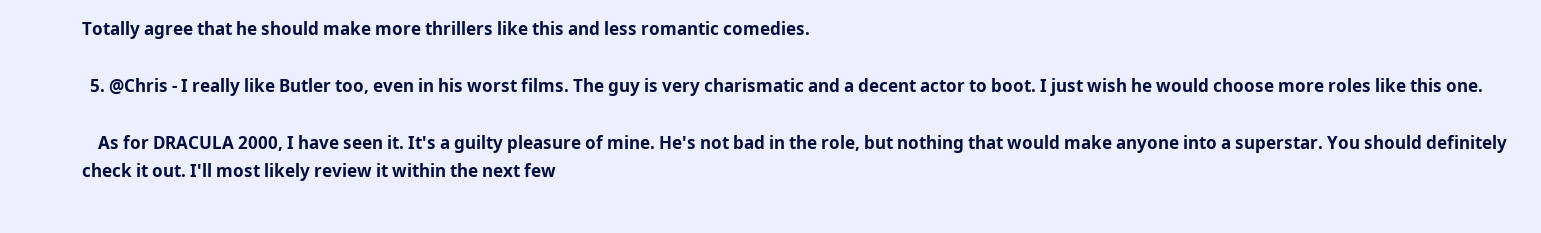Totally agree that he should make more thrillers like this and less romantic comedies.

  5. @Chris - I really like Butler too, even in his worst films. The guy is very charismatic and a decent actor to boot. I just wish he would choose more roles like this one.

    As for DRACULA 2000, I have seen it. It's a guilty pleasure of mine. He's not bad in the role, but nothing that would make anyone into a superstar. You should definitely check it out. I'll most likely review it within the next few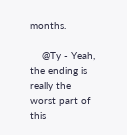months.

    @Ty - Yeah, the ending is really the worst part of this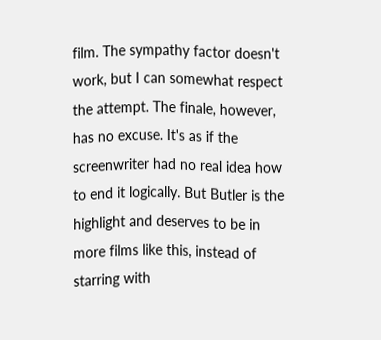film. The sympathy factor doesn't work, but I can somewhat respect the attempt. The finale, however, has no excuse. It's as if the screenwriter had no real idea how to end it logically. But Butler is the highlight and deserves to be in more films like this, instead of starring with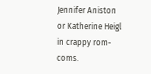Jennifer Aniston or Katherine Heigl in crappy rom-coms.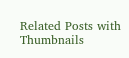Related Posts with Thumbnails